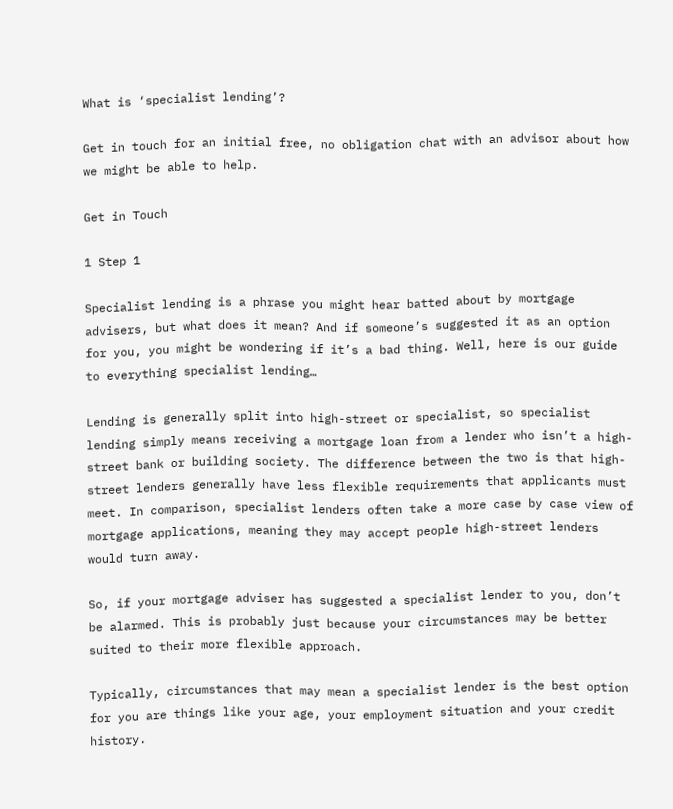What is ‘specialist lending’?

Get in touch for an initial free, no obligation chat with an advisor about how we might be able to help.

Get in Touch

1 Step 1

Specialist lending is a phrase you might hear batted about by mortgage advisers, but what does it mean? And if someone’s suggested it as an option for you, you might be wondering if it’s a bad thing. Well, here is our guide to everything specialist lending…

Lending is generally split into high-street or specialist, so specialist lending simply means receiving a mortgage loan from a lender who isn’t a high-street bank or building society. The difference between the two is that high-street lenders generally have less flexible requirements that applicants must meet. In comparison, specialist lenders often take a more case by case view of mortgage applications, meaning they may accept people high-street lenders would turn away.

So, if your mortgage adviser has suggested a specialist lender to you, don’t be alarmed. This is probably just because your circumstances may be better suited to their more flexible approach.

Typically, circumstances that may mean a specialist lender is the best option for you are things like your age, your employment situation and your credit history.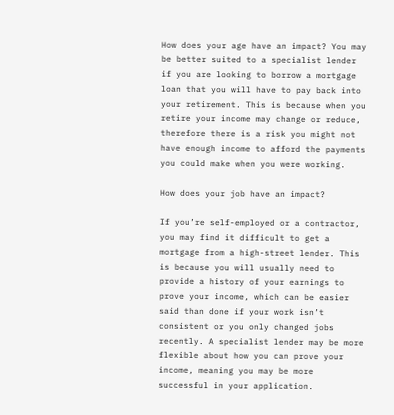How does your age have an impact? You may be better suited to a specialist lender if you are looking to borrow a mortgage loan that you will have to pay back into your retirement. This is because when you retire your income may change or reduce, therefore there is a risk you might not have enough income to afford the payments you could make when you were working.

How does your job have an impact?

If you’re self-employed or a contractor, you may find it difficult to get a mortgage from a high-street lender. This is because you will usually need to provide a history of your earnings to prove your income, which can be easier said than done if your work isn’t consistent or you only changed jobs recently. A specialist lender may be more flexible about how you can prove your income, meaning you may be more successful in your application.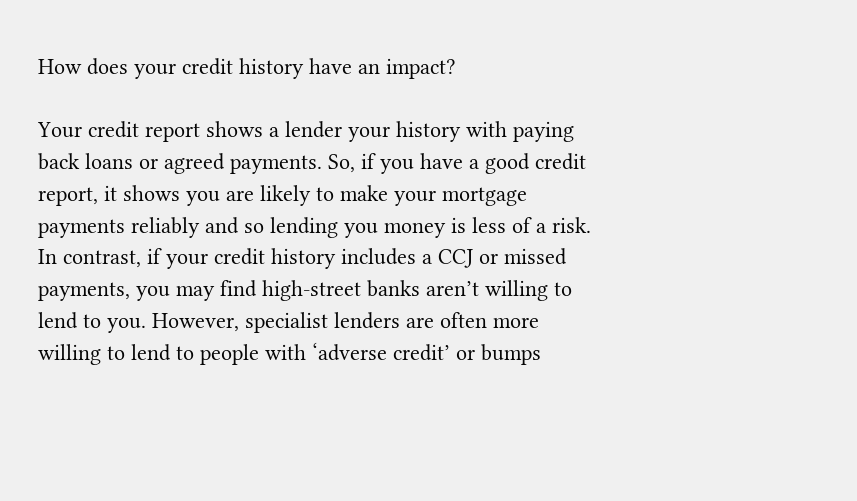How does your credit history have an impact?

Your credit report shows a lender your history with paying back loans or agreed payments. So, if you have a good credit report, it shows you are likely to make your mortgage payments reliably and so lending you money is less of a risk. In contrast, if your credit history includes a CCJ or missed payments, you may find high-street banks aren’t willing to lend to you. However, specialist lenders are often more willing to lend to people with ‘adverse credit’ or bumps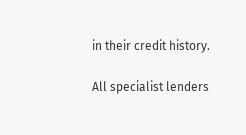in their credit history.

All specialist lenders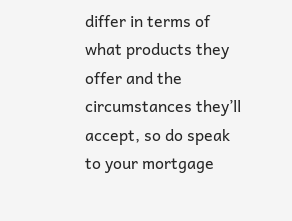differ in terms of what products they offer and the circumstances they’ll accept, so do speak to your mortgage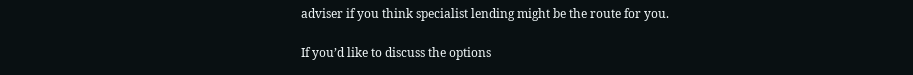adviser if you think specialist lending might be the route for you.

If you’d like to discuss the options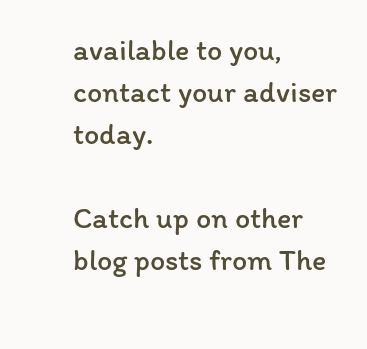available to you, contact your adviser today.

Catch up on other blog posts from The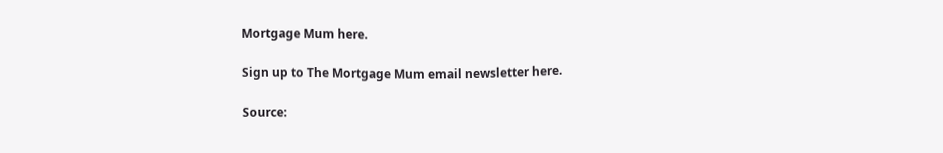Mortgage Mum here.

Sign up to The Mortgage Mum email newsletter here.

Source: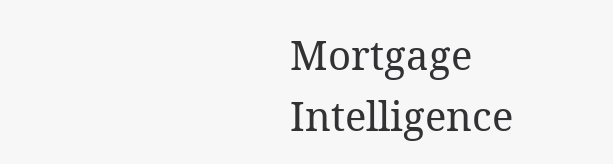Mortgage Intelligence